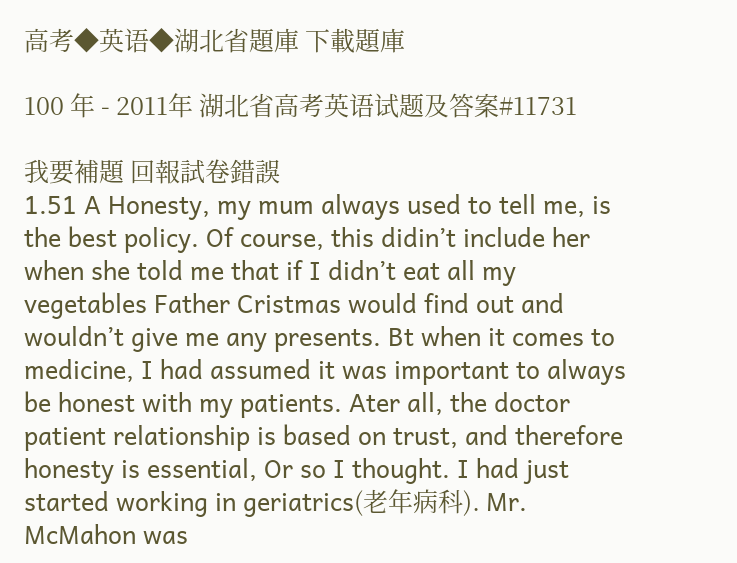高考◆英语◆湖北省題庫 下載題庫

100 年 - 2011年 湖北省高考英语试题及答案#11731

我要補題 回報試卷錯誤
1.51 A Honesty, my mum always used to tell me, is the best policy. Of course, this didin’t include her when she told me that if I didn’t eat all my vegetables Father Cristmas would find out and wouldn’t give me any presents. Bt when it comes to medicine, I had assumed it was important to always be honest with my patients. Ater all, the doctor patient relationship is based on trust, and therefore honesty is essential, Or so I thought. I had just started working in geriatrics(老年病科). Mr. McMahon was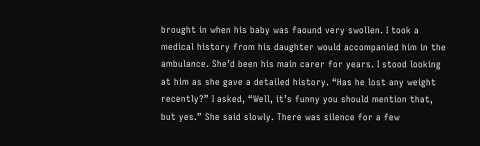brought in when his baby was faound very swollen. I took a medical history from his daughter would accompanied him in the ambulance. She’d been his main carer for years. I stood looking at him as she gave a detailed history. “Has he lost any weight recently?” I asked, “Well, it’s funny you should mention that, but yes.” She said slowly. There was silence for a few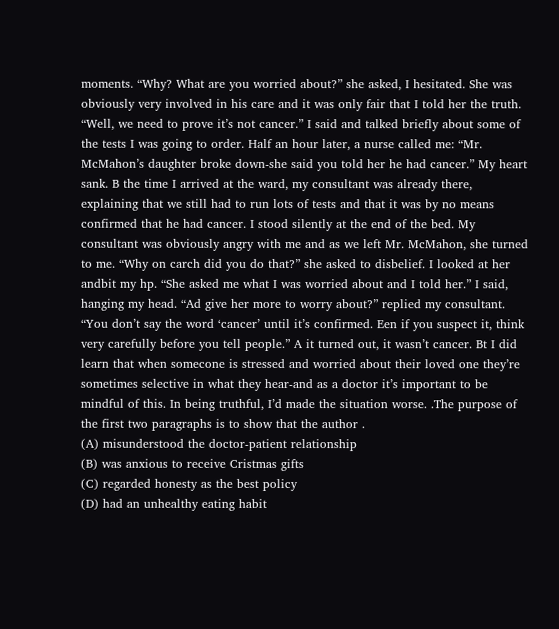moments. “Why? What are you worried about?” she asked, I hesitated. She was obviously very involved in his care and it was only fair that I told her the truth. “Well, we need to prove it’s not cancer.” I said and talked briefly about some of the tests I was going to order. Half an hour later, a nurse called me: “Mr. McMahon’s daughter broke down-she said you told her he had cancer.” My heart sank. B the time I arrived at the ward, my consultant was already there, explaining that we still had to run lots of tests and that it was by no means confirmed that he had cancer. I stood silently at the end of the bed. My consultant was obviously angry with me and as we left Mr. McMahon, she turned to me. “Why on carch did you do that?” she asked to disbelief. I looked at her andbit my hp. “She asked me what I was worried about and I told her.” I said, hanging my head. “Ad give her more to worry about?” replied my consultant. “You don’t say the word ‘cancer’ until it’s confirmed. Een if you suspect it, think very carefully before you tell people.” A it turned out, it wasn’t cancer. Bt I did learn that when somecone is stressed and worried about their loved one they’re sometimes selective in what they hear-and as a doctor it’s important to be mindful of this. In being truthful, I’d made the situation worse. .The purpose of the first two paragraphs is to show that the author .
(A) misunderstood the doctor-patient relationship
(B) was anxious to receive Cristmas gifts
(C) regarded honesty as the best policy
(D) had an unhealthy eating habit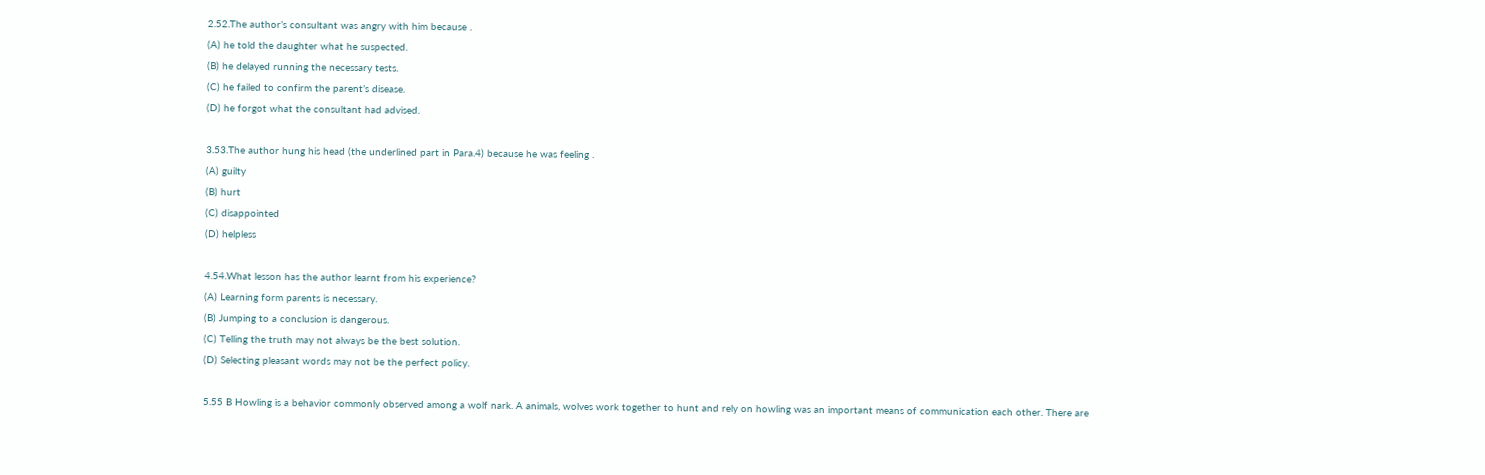2.52.The author’s consultant was angry with him because .
(A) he told the daughter what he suspected.
(B) he delayed running the necessary tests.
(C) he failed to confirm the parent’s disease.
(D) he forgot what the consultant had advised.

3.53.The author hung his head (the underlined part in Para.4) because he was feeling .
(A) guilty
(B) hurt
(C) disappointed
(D) helpless

4.54.What lesson has the author learnt from his experience?
(A) Learning form parents is necessary.
(B) Jumping to a conclusion is dangerous.
(C) Telling the truth may not always be the best solution.
(D) Selecting pleasant words may not be the perfect policy.

5.55 B Howling is a behavior commonly observed among a wolf nark. A animals, wolves work together to hunt and rely on howling was an important means of communication each other. There are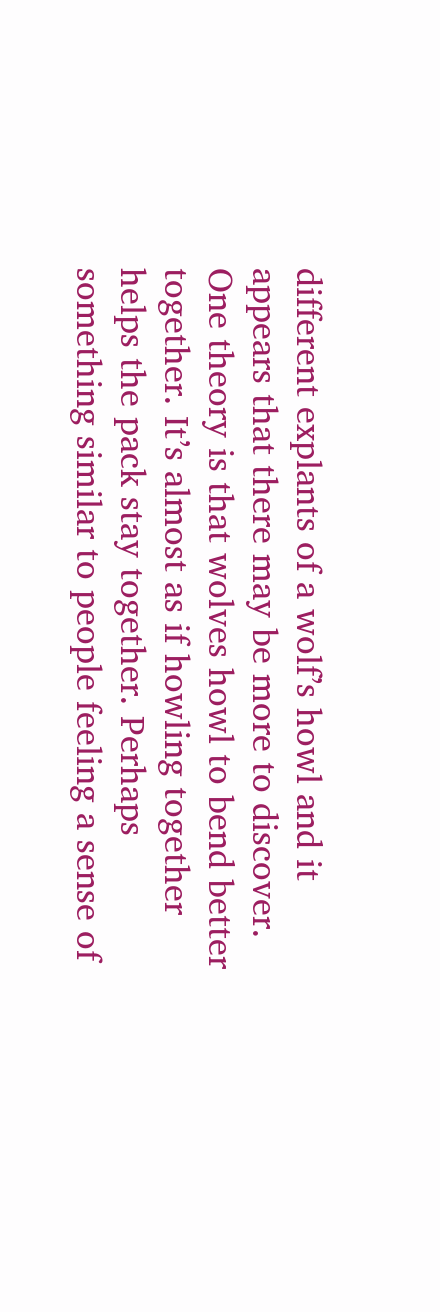different explants of a wolf’s howl and it appears that there may be more to discover. One theory is that wolves howl to bend better together. It’s almost as if howling together helps the pack stay together. Perhaps something similar to people feeling a sense of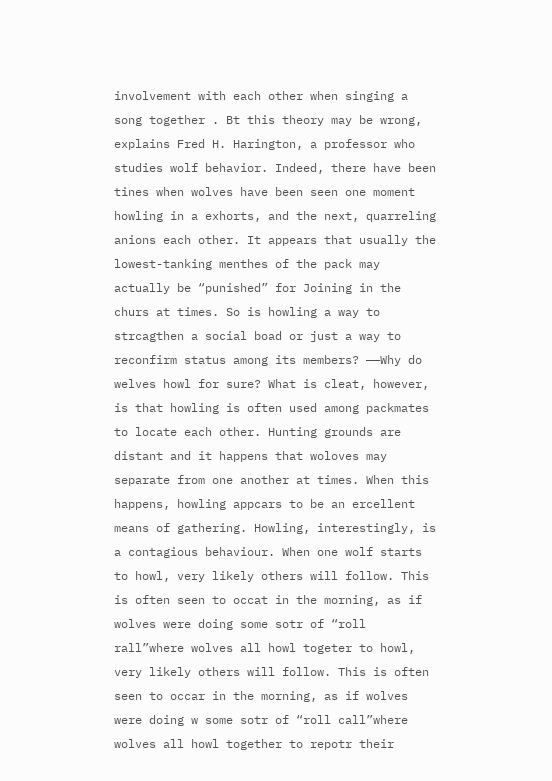involvement with each other when singing a song together . Bt this theory may be wrong, explains Fred H. Harington, a professor who studies wolf behavior. Indeed, there have been tines when wolves have been seen one moment howling in a exhorts, and the next, quarreling anions each other. It appears that usually the lowest-tanking menthes of the pack may actually be “punished” for Joining in the churs at times. So is howling a way to strcagthen a social boad or just a way to reconfirm status among its members? ——Why do welves howl for sure? What is cleat, however, is that howling is often used among packmates to locate each other. Hunting grounds are distant and it happens that woloves may separate from one another at times. When this happens, howling appcars to be an ercellent means of gathering. Howling, interestingly, is a contagious behaviour. When one wolf starts to howl, very likely others will follow. This is often seen to occat in the morning, as if wolves were doing some sotr of “roll rall”where wolves all howl togeter to howl, very likely others will follow. This is often seen to occar in the morning, as if wolves were doing w some sotr of “roll call”where wolves all howl together to repotr their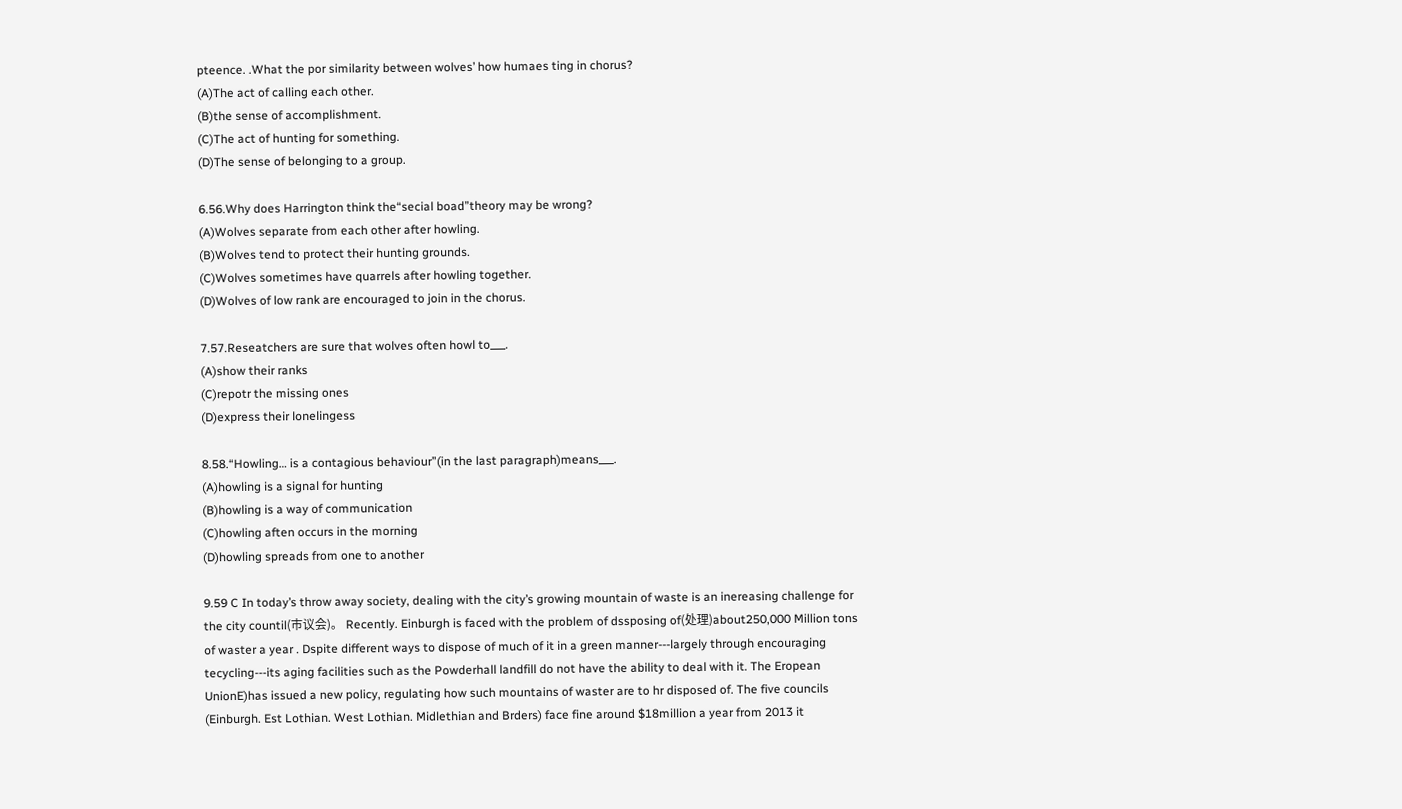pteence. .What the por similarity between wolves’ how humaes ting in chorus?
(A)The act of calling each other.
(B)the sense of accomplishment.
(C)The act of hunting for something.
(D)The sense of belonging to a group.

6.56.Why does Harrington think the“secial boad”theory may be wrong?
(A)Wolves separate from each other after howling.
(B)Wolves tend to protect their hunting grounds.
(C)Wolves sometimes have quarrels after howling together.
(D)Wolves of low rank are encouraged to join in the chorus.

7.57.Reseatchers are sure that wolves often howl to___.
(A)show their ranks
(C)repotr the missing ones
(D)express their lonelingess

8.58.“Howling… is a contagious behaviour”(in the last paragraph)means___.
(A)howling is a signal for hunting
(B)howling is a way of communication
(C)howling aften occurs in the morning
(D)howling spreads from one to another

9.59 C In today’s throw away society, dealing with the city’s growing mountain of waste is an inereasing challenge for the city countil(市议会)。 Recently. Einburgh is faced with the problem of dssposing of(处理)about250,000 Million tons of waster a year . Dspite different ways to dispose of much of it in a green manner---largely through encouraging tecycling---its aging facilities such as the Powderhall landfill do not have the ability to deal with it. The Eropean UnionE)has issued a new policy, regulating how such mountains of waster are to hr disposed of. The five councils (Einburgh. Est Lothian. West Lothian. Midlethian and Brders) face fine around $18million a year from 2013 it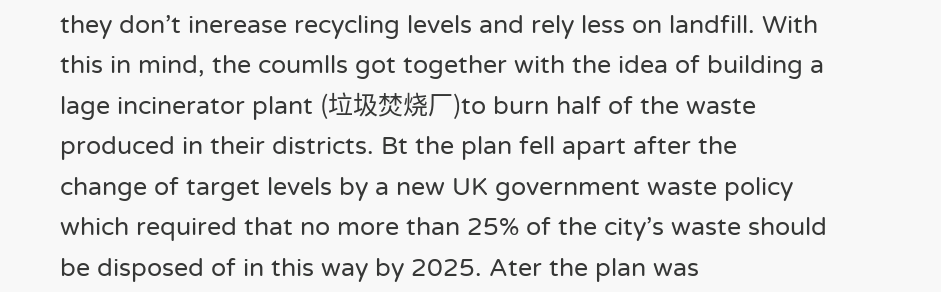they don’t inerease recycling levels and rely less on landfill. With this in mind, the coumlls got together with the idea of building a lage incinerator plant (垃圾焚烧厂)to burn half of the waste produced in their districts. Bt the plan fell apart after the change of target levels by a new UK government waste policy which required that no more than 25% of the city’s waste should be disposed of in this way by 2025. Ater the plan was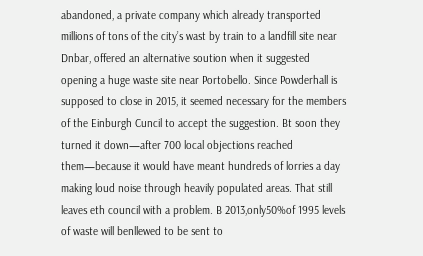abandoned, a private company which already transported millions of tons of the city’s wast by train to a landfill site near Dnbar, offered an alternative soution when it suggested opening a huge waste site near Portobello. Since Powderhall is supposed to close in 2015, it seemed necessary for the members of the Einburgh Cuncil to accept the suggestion. Bt soon they turned it down—after 700 local objections reached them—because it would have meant hundreds of lorries a day making loud noise through heavily populated areas. That still leaves eth council with a problem. B 2013,only50%of 1995 levels of waste will benllewed to be sent to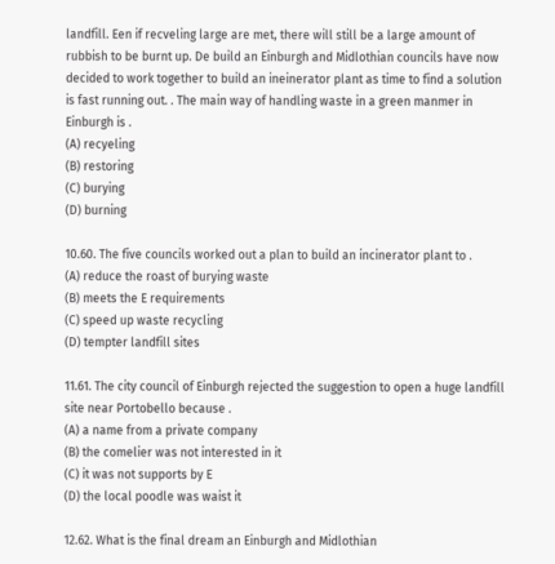landfill. Een if recveling large are met, there will still be a large amount of rubbish to be burnt up. De build an Einburgh and Midlothian councils have now decided to work together to build an ineinerator plant as time to find a solution is fast running out. . The main way of handling waste in a green manmer in Einburgh is .
(A) recyeling
(B) restoring
(C) burying
(D) burning

10.60. The five councils worked out a plan to build an incinerator plant to .
(A) reduce the roast of burying waste
(B) meets the E requirements
(C) speed up waste recycling
(D) tempter landfill sites

11.61. The city council of Einburgh rejected the suggestion to open a huge landfill site near Portobello because .
(A) a name from a private company
(B) the comelier was not interested in it
(C) it was not supports by E
(D) the local poodle was waist it

12.62. What is the final dream an Einburgh and Midlothian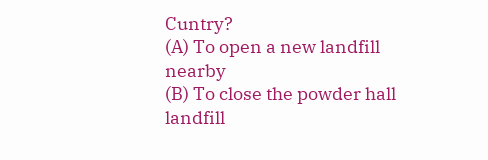Cuntry?
(A) To open a new landfill nearby
(B) To close the powder hall landfill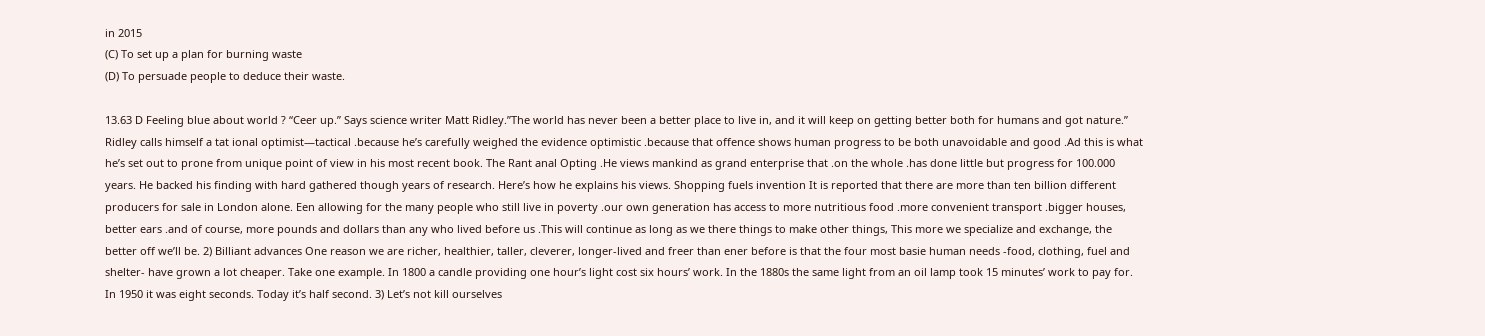in 2015
(C) To set up a plan for burning waste
(D) To persuade people to deduce their waste.

13.63 D Feeling blue about world ? “Ceer up.” Says science writer Matt Ridley.”The world has never been a better place to live in, and it will keep on getting better both for humans and got nature.” Ridley calls himself a tat ional optimist—tactical .because he’s carefully weighed the evidence optimistic .because that offence shows human progress to be both unavoidable and good .Ad this is what he’s set out to prone from unique point of view in his most recent book. The Rant anal Opting .He views mankind as grand enterprise that .on the whole .has done little but progress for 100.000 years. He backed his finding with hard gathered though years of research. Here’s how he explains his views. Shopping fuels invention It is reported that there are more than ten billion different producers for sale in London alone. Een allowing for the many people who still live in poverty .our own generation has access to more nutritious food .more convenient transport .bigger houses, better ears .and of course, more pounds and dollars than any who lived before us .This will continue as long as we there things to make other things, This more we specialize and exchange, the better off we’ll be. 2) Billiant advances One reason we are richer, healthier, taller, cleverer, longer-lived and freer than ener before is that the four most basie human needs -food, clothing, fuel and shelter- have grown a lot cheaper. Take one example. In 1800 a candle providing one hour’s light cost six hours’ work. In the 1880s the same light from an oil lamp took 15 minutes’ work to pay for. In 1950 it was eight seconds. Today it’s half second. 3) Let’s not kill ourselves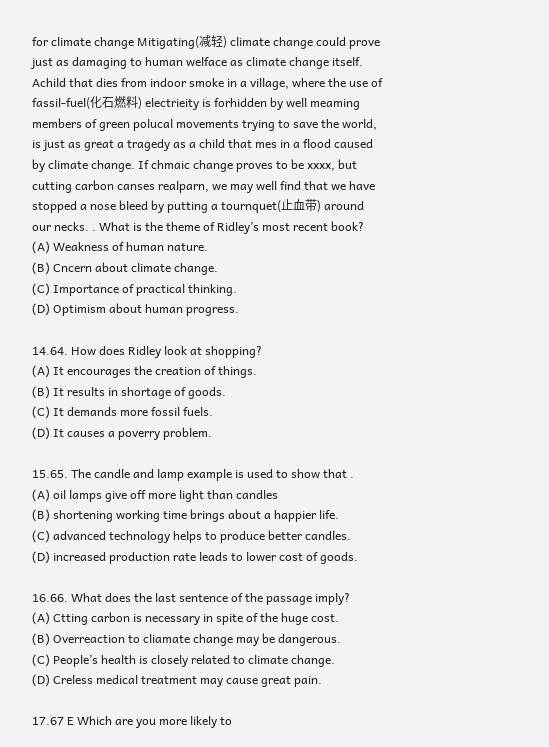for climate change Mitigating(减轻) climate change could prove just as damaging to human welface as climate change itself. Achild that dies from indoor smoke in a village, where the use of fassil-fuel(化石燃料) electrieity is forhidden by well meaming members of green polucal movements trying to save the world, is just as great a tragedy as a child that mes in a flood caused by climate change. If chmaic change proves to be xxxx, but cutting carbon canses realparn, we may well find that we have stopped a nose bleed by putting a tournquet(止血带) around our necks. . What is the theme of Ridley’s most recent book?
(A) Weakness of human nature.
(B) Cncern about climate change.
(C) Importance of practical thinking.
(D) Optimism about human progress.

14.64. How does Ridley look at shopping?
(A) It encourages the creation of things.
(B) It results in shortage of goods.
(C) It demands more fossil fuels.
(D) It causes a poverry problem.

15.65. The candle and lamp example is used to show that .
(A) oil lamps give off more light than candles
(B) shortening working time brings about a happier life.
(C) advanced technology helps to produce better candles.
(D) increased production rate leads to lower cost of goods.

16.66. What does the last sentence of the passage imply?
(A) Ctting carbon is necessary in spite of the huge cost.
(B) Overreaction to cliamate change may be dangerous.
(C) People’s health is closely related to climate change.
(D) Creless medical treatment may cause great pain.

17.67 E Which are you more likely to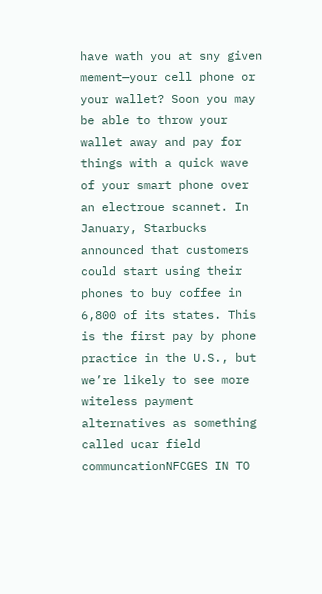have wath you at sny given mement—your cell phone or your wallet? Soon you may be able to throw your wallet away and pay for things with a quick wave of your smart phone over an electroue scannet. In January, Starbucks announced that customers could start using their phones to buy coffee in 6,800 of its states. This is the first pay by phone practice in the U.S., but we’re likely to see more witeless payment alternatives as something called ucar field communcationNFCGES IN TO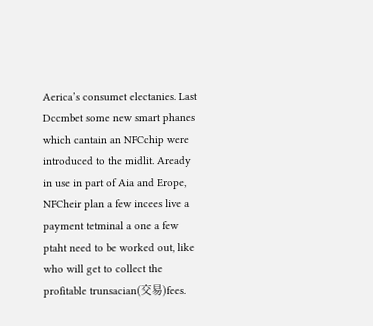Aerica’s consumet electanies. Last Dccmbet some new smart phanes which cantain an NFCchip were introduced to the midlit. Aready in use in part of Aia and Erope, NFCheir plan a few incees live a payment tetminal a one a few ptaht need to be worked out, like who will get to collect the profitable trunsacian(交易)fees.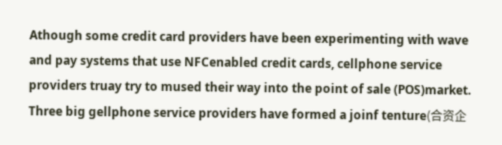Athough some credit card providers have been experimenting with wave and pay systems that use NFCenabled credit cards, cellphone service providers truay try to mused their way into the point of sale (POS)market. Three big gellphone service providers have formed a joinf tenture(合资企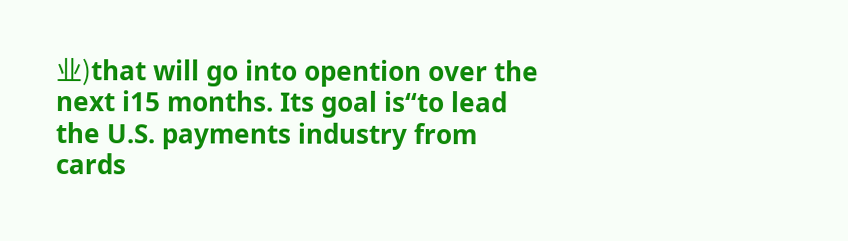业)that will go into opention over the next i15 months. Its goal is“to lead the U.S. payments industry from cards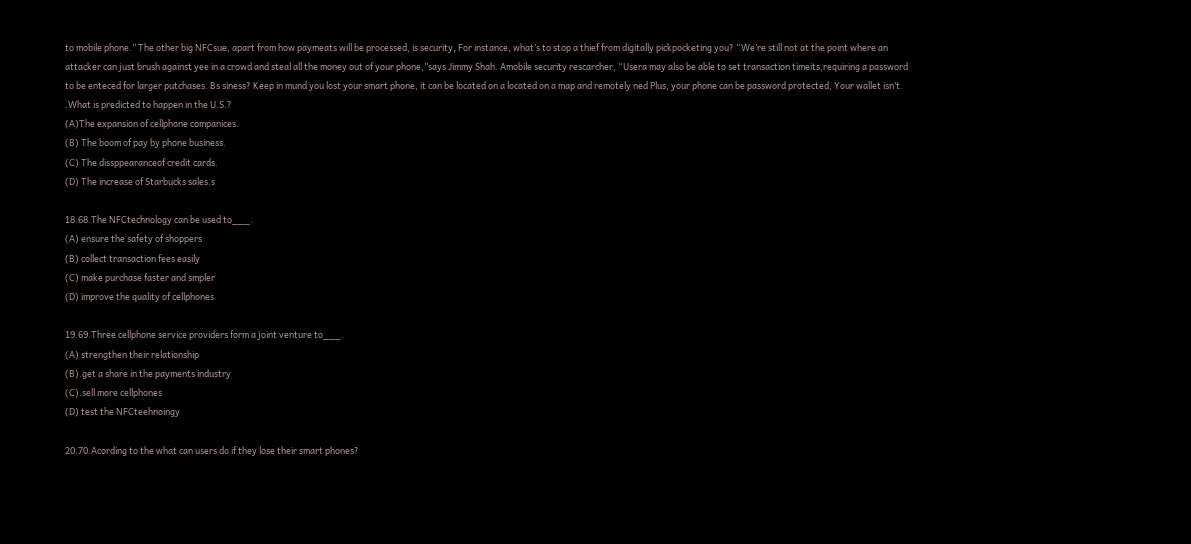to mobile phone.” The other big NFCsue, apart from how paymeats will be processed, is security, For instance, what’s to stop a thief from digitally pickpocketing you? “We’re still not at the point where an attacker can just brush against yee in a crowd and steal all the money out of your phone,”says Jimmy Shah. Amobile security rescarcher, “Usera may also be able to set transaction timeits,requiring a password to be enteced for larger putchases. Bs siness? Keep in mund you lost your smart phone, it can be located on a located on a map and remotely ned Plus, your phone can be password protected, Your wallet isn’t. .What is predicted to happen in the U.S.?
(A)The expansion of cellphone companices.
(B) The boom of pay by phone business.
(C) The dissppearanceof credit cards.
(D) The increase of Starbucks sales.s

18.68.The NFCtechnology can be used to___.
(A) ensure the safety of shoppers
(B) collect transaction fees easily
(C) make purchase faster and smpler
(D) improve the quality of cellphones

19.69.Three cellphone service providers form a joint venture to___.
(A) strengthen their relationship
(B).get a share in the payments industry
(C).sell more cellphones
(D) test the NFCteehnoingy

20.70.Acording to the what can users do if they lose their smart phones?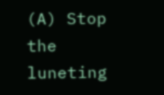(A) Stop the luneting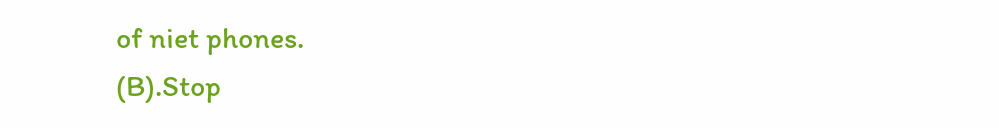of niet phones.
(B).Stop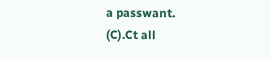a passwant.
(C).Ct all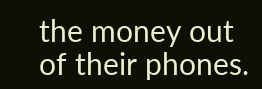the money out of their phones.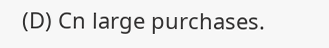(D) Cn large purchases.